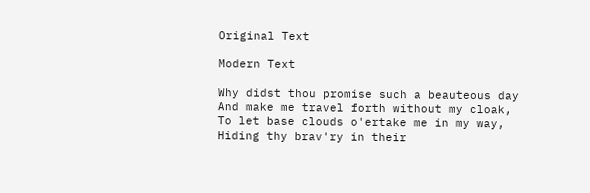Original Text

Modern Text

Why didst thou promise such a beauteous day
And make me travel forth without my cloak,
To let base clouds o'ertake me in my way,
Hiding thy brav'ry in their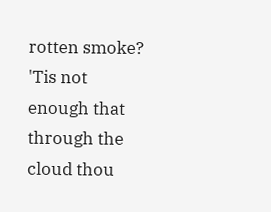rotten smoke?
'Tis not enough that through the cloud thou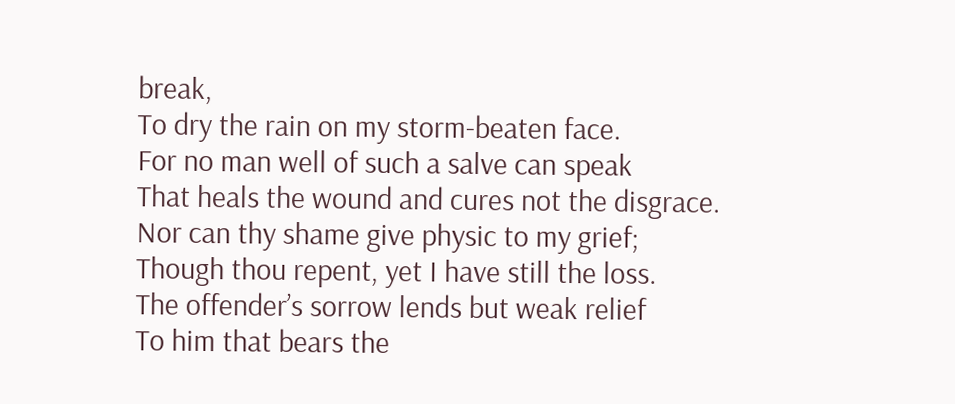break,
To dry the rain on my storm-beaten face.
For no man well of such a salve can speak
That heals the wound and cures not the disgrace.
Nor can thy shame give physic to my grief;
Though thou repent, yet I have still the loss.
The offender’s sorrow lends but weak relief
To him that bears the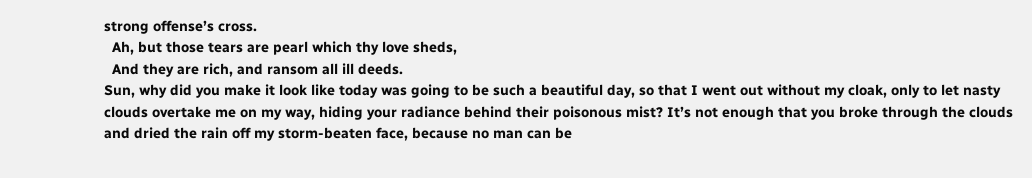strong offense’s cross.
  Ah, but those tears are pearl which thy love sheds,
  And they are rich, and ransom all ill deeds.
Sun, why did you make it look like today was going to be such a beautiful day, so that I went out without my cloak, only to let nasty clouds overtake me on my way, hiding your radiance behind their poisonous mist? It’s not enough that you broke through the clouds and dried the rain off my storm-beaten face, because no man can be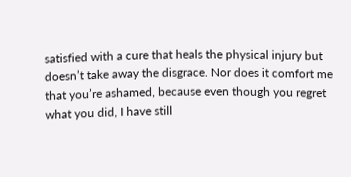satisfied with a cure that heals the physical injury but doesn’t take away the disgrace. Nor does it comfort me that you’re ashamed, because even though you regret what you did, I have still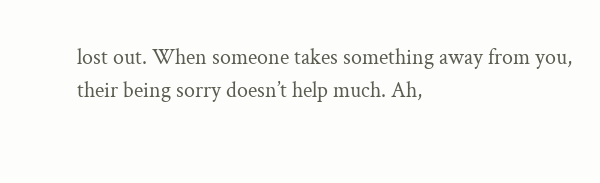lost out. When someone takes something away from you, their being sorry doesn’t help much. Ah,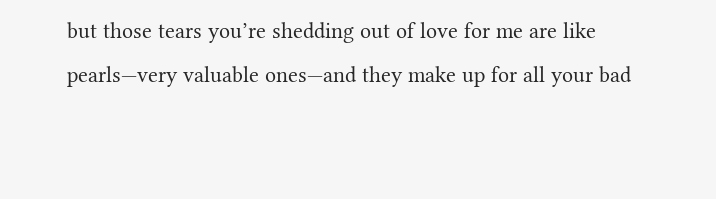but those tears you’re shedding out of love for me are like pearls—very valuable ones—and they make up for all your bad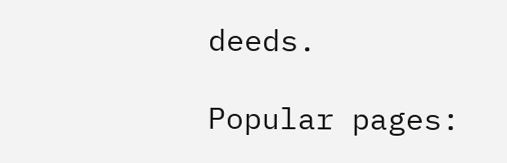deeds.

Popular pages: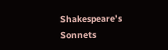Shakespeare’s Sonnets